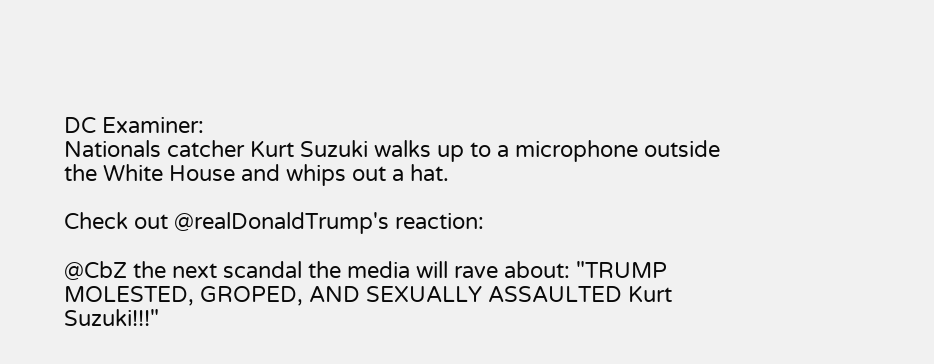DC Examiner:
Nationals catcher Kurt Suzuki walks up to a microphone outside the White House and whips out a hat.

Check out @realDonaldTrump's reaction:

@CbZ the next scandal the media will rave about: "TRUMP MOLESTED, GROPED, AND SEXUALLY ASSAULTED Kurt Suzuki!!!"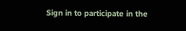Sign in to participate in the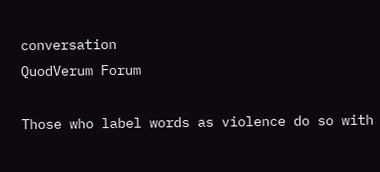conversation
QuodVerum Forum

Those who label words as violence do so with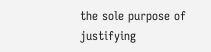the sole purpose of justifying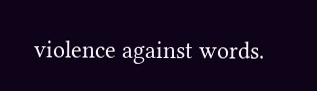violence against words.